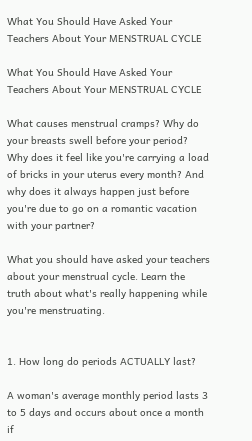What You Should Have Asked Your Teachers About Your MENSTRUAL CYCLE

What You Should Have Asked Your Teachers About Your MENSTRUAL CYCLE

What causes menstrual cramps? Why do your breasts swell before your period? Why does it feel like you're carrying a load of bricks in your uterus every month? And why does it always happen just before you're due to go on a romantic vacation with your partner?

What you should have asked your teachers about your menstrual cycle. Learn the truth about what's really happening while you're menstruating.


1. How long do periods ACTUALLY last?

A woman's average monthly period lasts 3 to 5 days and occurs about once a month if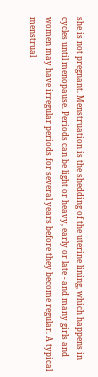she is not pregnant. Menstruation is the shedding of the uterine lining, which happens in cycles until menopause. Periods can be light or heavy, early or late - and many girls and women may have irregular periods for several years before they become regular. A typical menstrual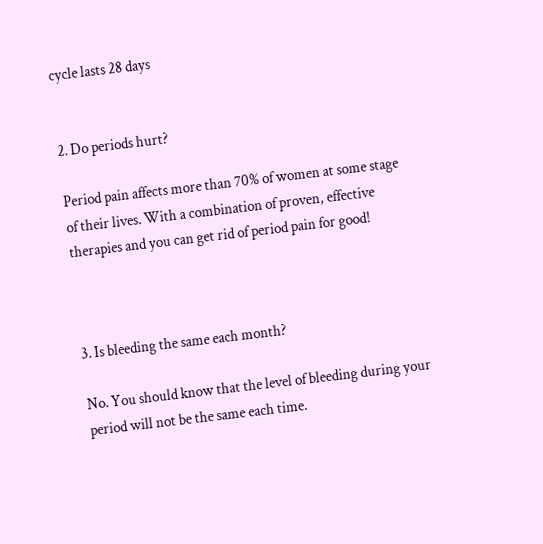cycle lasts 28 days


2. Do periods hurt?

Period pain affects more than 70% of women at some stage of their lives. With a combination of proven, effective therapies and you can get rid of period pain for good!



3. Is bleeding the same each month?

No. You should know that the level of bleeding during your period will not be the same each time.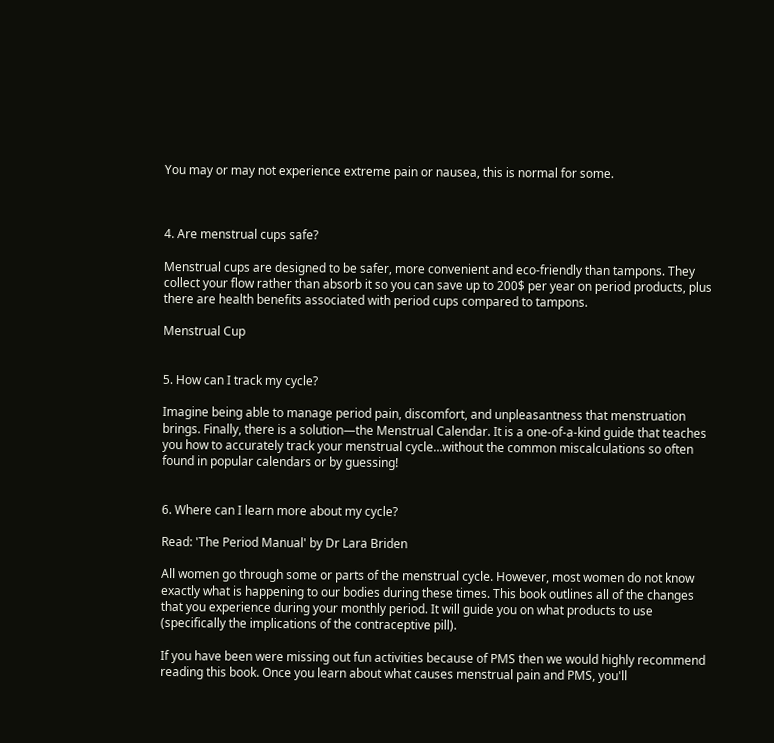You may or may not experience extreme pain or nausea, this is normal for some.



4. Are menstrual cups safe?

Menstrual cups are designed to be safer, more convenient and eco-friendly than tampons. They collect your flow rather than absorb it so you can save up to 200$ per year on period products, plus there are health benefits associated with period cups compared to tampons.

Menstrual Cup


5. How can I track my cycle?

Imagine being able to manage period pain, discomfort, and unpleasantness that menstruation brings. Finally, there is a solution—the Menstrual Calendar. It is a one-of-a-kind guide that teaches you how to accurately track your menstrual cycle…without the common miscalculations so often found in popular calendars or by guessing!


6. Where can I learn more about my cycle?

Read: 'The Period Manual' by Dr Lara Briden

All women go through some or parts of the menstrual cycle. However, most women do not know exactly what is happening to our bodies during these times. This book outlines all of the changes that you experience during your monthly period. It will guide you on what products to use (specifically the implications of the contraceptive pill).

If you have been were missing out fun activities because of PMS then we would highly recommend reading this book. Once you learn about what causes menstrual pain and PMS, you'll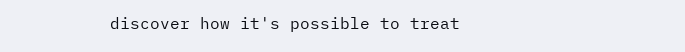discover how it's possible to treat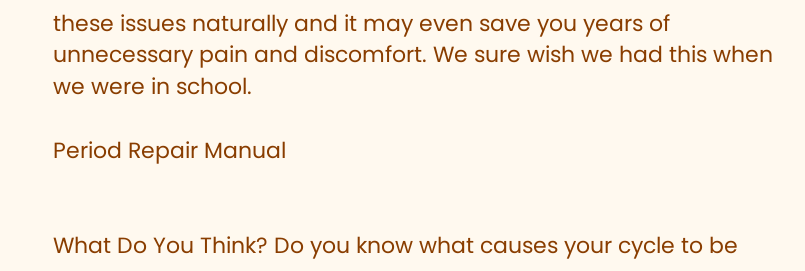these issues naturally and it may even save you years of unnecessary pain and discomfort. We sure wish we had this when we were in school.

Period Repair Manual


What Do You Think? Do you know what causes your cycle to be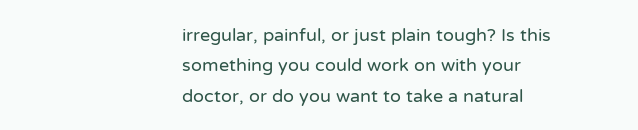irregular, painful, or just plain tough? Is this something you could work on with your doctor, or do you want to take a natural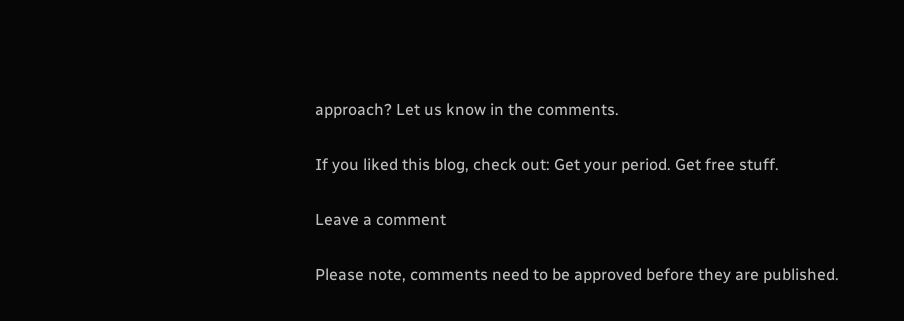approach? Let us know in the comments.

If you liked this blog, check out: Get your period. Get free stuff.

Leave a comment

Please note, comments need to be approved before they are published.